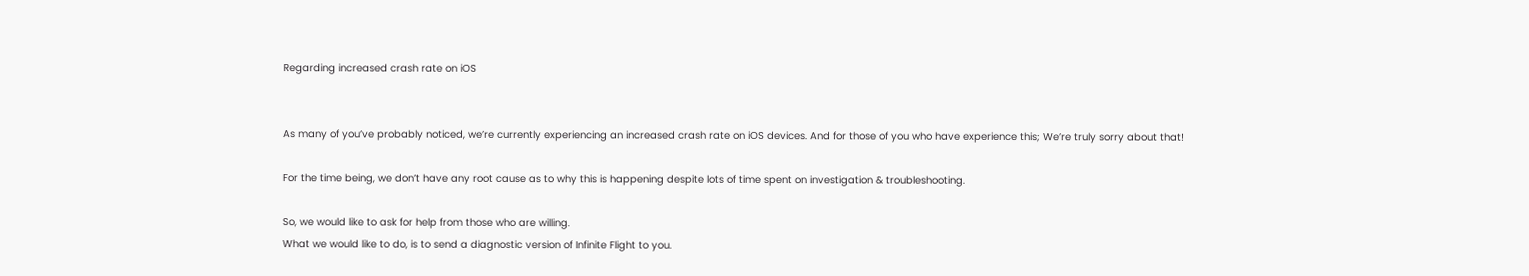Regarding increased crash rate on iOS


As many of you’ve probably noticed, we’re currently experiencing an increased crash rate on iOS devices. And for those of you who have experience this; We’re truly sorry about that!

For the time being, we don’t have any root cause as to why this is happening despite lots of time spent on investigation & troubleshooting.

So, we would like to ask for help from those who are willing.
What we would like to do, is to send a diagnostic version of Infinite Flight to you.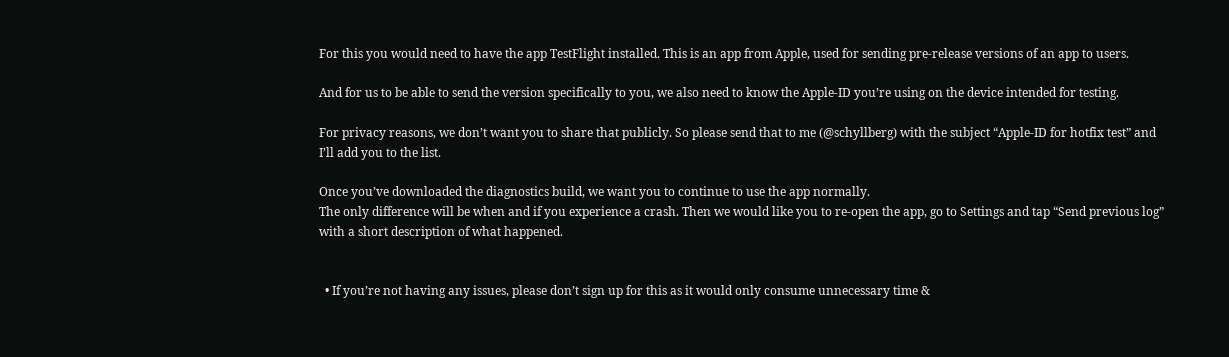For this you would need to have the app TestFlight installed. This is an app from Apple, used for sending pre-release versions of an app to users.

And for us to be able to send the version specifically to you, we also need to know the Apple-ID you’re using on the device intended for testing.

For privacy reasons, we don’t want you to share that publicly. So please send that to me (@schyllberg) with the subject “Apple-ID for hotfix test” and I’ll add you to the list.

Once you’ve downloaded the diagnostics build, we want you to continue to use the app normally.
The only difference will be when and if you experience a crash. Then we would like you to re-open the app, go to Settings and tap “Send previous log” with a short description of what happened.


  • If you’re not having any issues, please don’t sign up for this as it would only consume unnecessary time &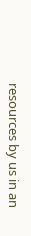resources by us in an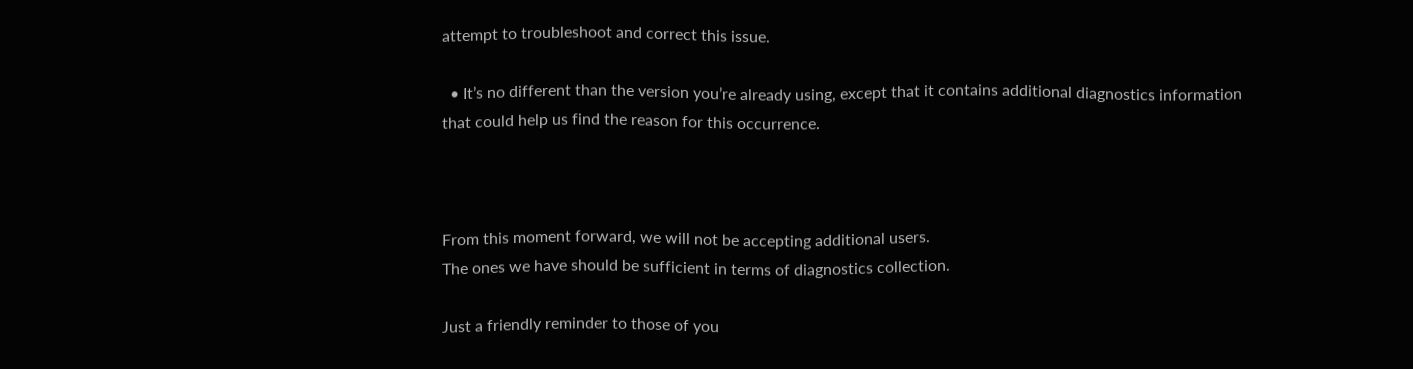attempt to troubleshoot and correct this issue.

  • It’s no different than the version you’re already using, except that it contains additional diagnostics information that could help us find the reason for this occurrence.



From this moment forward, we will not be accepting additional users.
The ones we have should be sufficient in terms of diagnostics collection.

Just a friendly reminder to those of you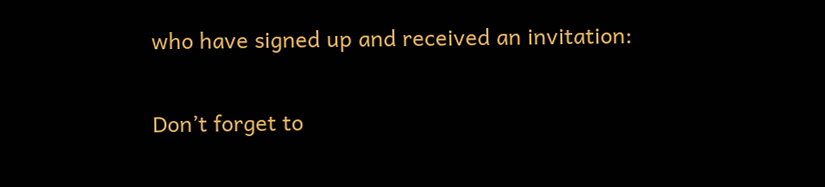who have signed up and received an invitation:

Don’t forget to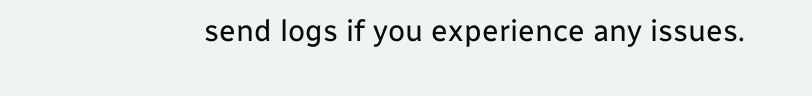send logs if you experience any issues.